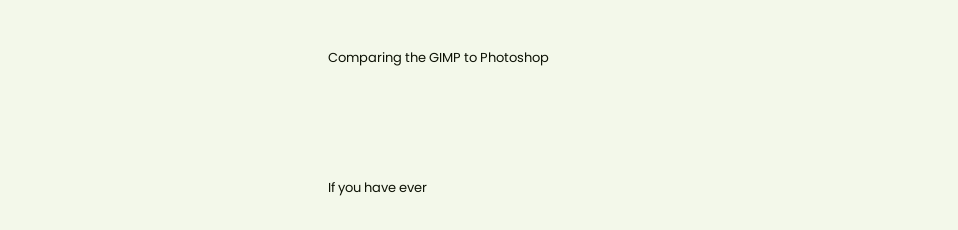Comparing the GIMP to Photoshop






If you have ever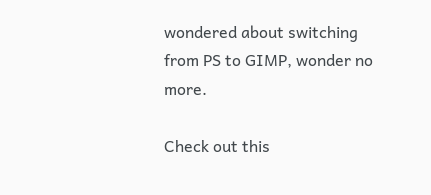wondered about switching from PS to GIMP, wonder no more.

Check out this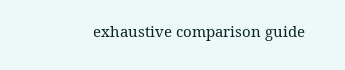exhaustive comparison guide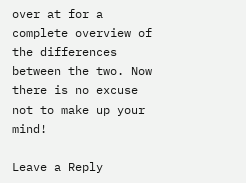over at for a complete overview of the differences between the two. Now there is no excuse not to make up your mind!

Leave a Reply